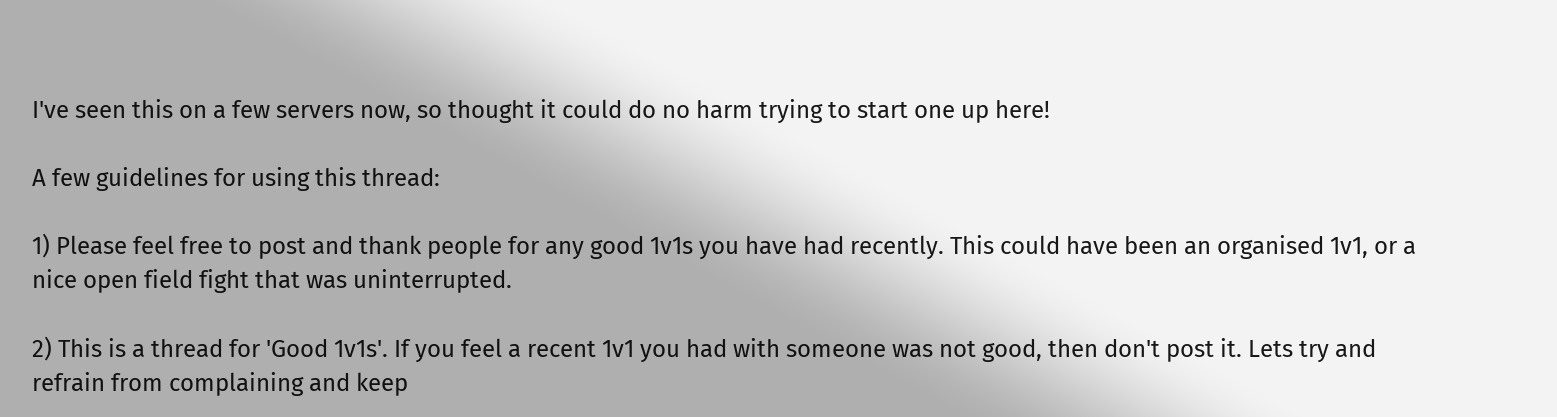I've seen this on a few servers now, so thought it could do no harm trying to start one up here!

A few guidelines for using this thread:

1) Please feel free to post and thank people for any good 1v1s you have had recently. This could have been an organised 1v1, or a nice open field fight that was uninterrupted.

2) This is a thread for 'Good 1v1s'. If you feel a recent 1v1 you had with someone was not good, then don't post it. Lets try and refrain from complaining and keep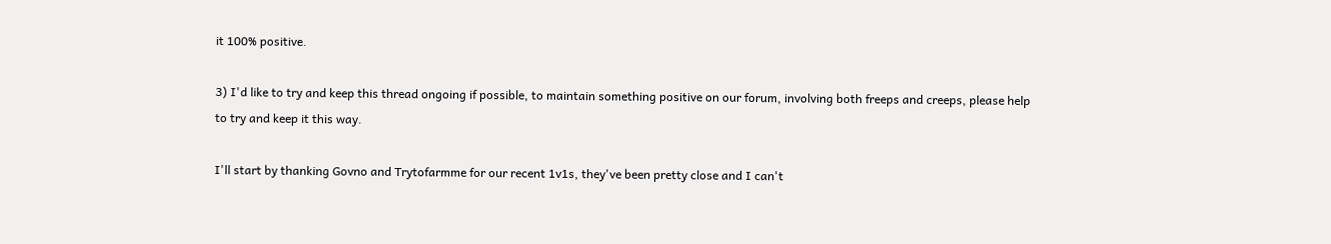it 100% positive.

3) I'd like to try and keep this thread ongoing if possible, to maintain something positive on our forum, involving both freeps and creeps, please help to try and keep it this way.

I'll start by thanking Govno and Trytofarmme for our recent 1v1s, they've been pretty close and I can't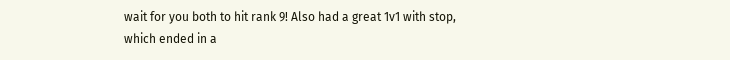wait for you both to hit rank 9! Also had a great 1v1 with stop, which ended in a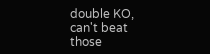double KO, can't beat those